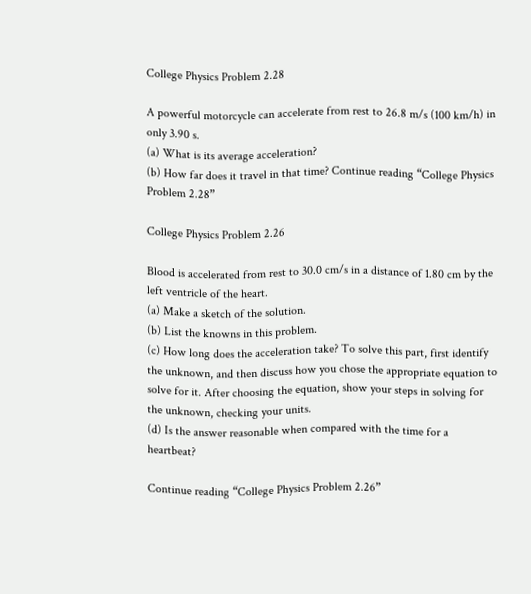College Physics Problem 2.28

A powerful motorcycle can accelerate from rest to 26.8 m/s (100 km/h) in only 3.90 s.
(a) What is its average acceleration?
(b) How far does it travel in that time? Continue reading “College Physics Problem 2.28”

College Physics Problem 2.26

Blood is accelerated from rest to 30.0 cm/s in a distance of 1.80 cm by the left ventricle of the heart.
(a) Make a sketch of the solution.
(b) List the knowns in this problem.
(c) How long does the acceleration take? To solve this part, first identify the unknown, and then discuss how you chose the appropriate equation to solve for it. After choosing the equation, show your steps in solving for the unknown, checking your units.
(d) Is the answer reasonable when compared with the time for a heartbeat?

Continue reading “College Physics Problem 2.26”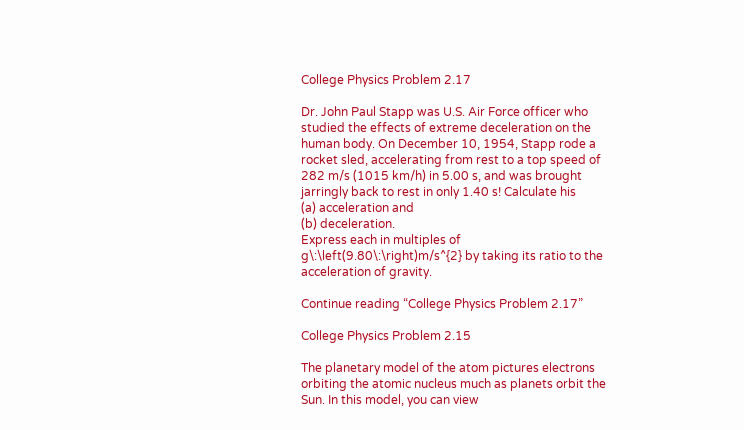College Physics Problem 2.17

Dr. John Paul Stapp was U.S. Air Force officer who studied the effects of extreme deceleration on the human body. On December 10, 1954, Stapp rode a rocket sled, accelerating from rest to a top speed of 282 m/s (1015 km/h) in 5.00 s, and was brought jarringly back to rest in only 1.40 s! Calculate his
(a) acceleration and
(b) deceleration.
Express each in multiples of g\:\left(9.80\:\right)m/s^{2} by taking its ratio to the acceleration of gravity.

Continue reading “College Physics Problem 2.17”

College Physics Problem 2.15

The planetary model of the atom pictures electrons orbiting the atomic nucleus much as planets orbit the Sun. In this model, you can view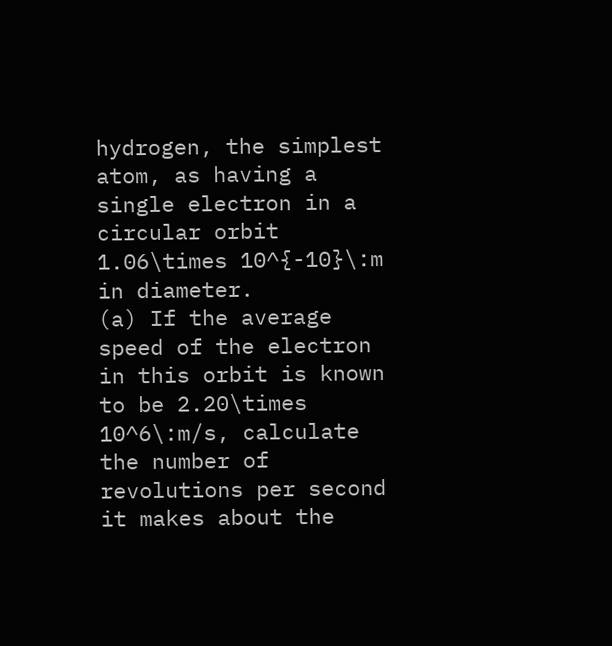hydrogen, the simplest atom, as having a single electron in a circular orbit 1.06\times 10^{-10}\:m in diameter.
(a) If the average speed of the electron in this orbit is known to be 2.20\times 10^6\:m/s, calculate the number of revolutions per second it makes about the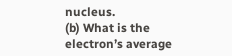nucleus.
(b) What is the electron’s average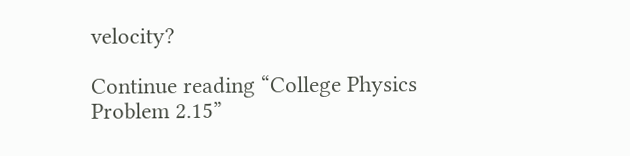velocity?

Continue reading “College Physics Problem 2.15”